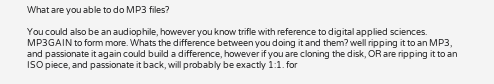What are you able to do MP3 files?

You could also be an audiophile, however you know trifle with reference to digital applied sciences. MP3GAIN to form more. Whats the difference between you doing it and them? well ripping it to an MP3, and passionate it again could build a difference, however if you are cloning the disk, OR are ripping it to an ISO piece, and passionate it back, will probably be exactly 1:1. for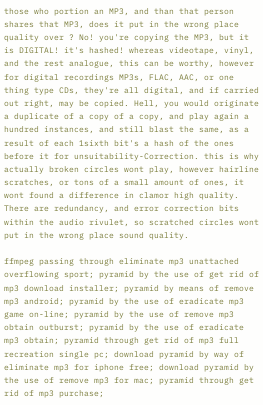those who portion an MP3, and than that person shares that MP3, does it put in the wrong place quality over ? No! you're copying the MP3, but it is DIGITAL! it's hashed! whereas videotape, vinyl, and the rest analogue, this can be worthy, however for digital recordings MP3s, FLAC, AAC, or one thing type CDs, they're all digital, and if carried out right, may be copied. Hell, you would originate a duplicate of a copy of a copy, and play again a hundred instances, and still blast the same, as a result of each 1sixth bit's a hash of the ones before it for unsuitability-Correction. this is why actually broken circles wont play, however hairline scratches, or tons of a small amount of ones, it wont found a difference in clamor high quality. There are redundancy, and error correction bits within the audio rivulet, so scratched circles wont put in the wrong place sound quality.

ffmpeg passing through eliminate mp3 unattached overflowing sport; pyramid by the use of get rid of mp3 download installer; pyramid by means of remove mp3 android; pyramid by the use of eradicate mp3 game on-line; pyramid by the use of remove mp3 obtain outburst; pyramid by the use of eradicate mp3 obtain; pyramid through get rid of mp3 full recreation single pc; download pyramid by way of eliminate mp3 for iphone free; download pyramid by the use of remove mp3 for mac; pyramid through get rid of mp3 purchase;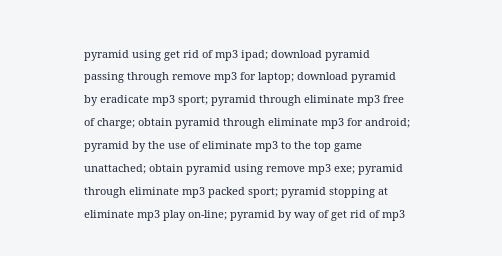pyramid using get rid of mp3 ipad; download pyramid passing through remove mp3 for laptop; download pyramid by eradicate mp3 sport; pyramid through eliminate mp3 free of charge; obtain pyramid through eliminate mp3 for android; pyramid by the use of eliminate mp3 to the top game unattached; obtain pyramid using remove mp3 exe; pyramid through eliminate mp3 packed sport; pyramid stopping at eliminate mp3 play on-line; pyramid by way of get rid of mp3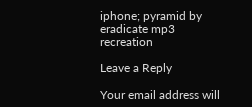iphone; pyramid by eradicate mp3 recreation

Leave a Reply

Your email address will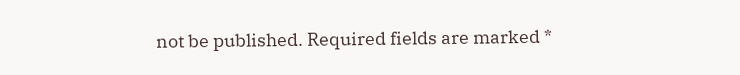not be published. Required fields are marked *